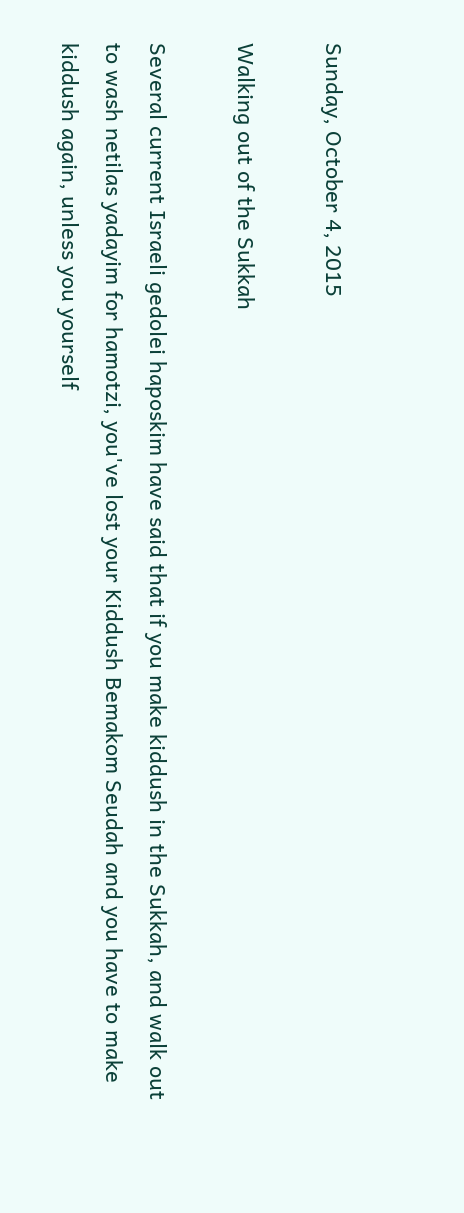Sunday, October 4, 2015

Walking out of the Sukkah

Several current Israeli gedolei haposkim have said that if you make kiddush in the Sukkah, and walk out to wash netilas yadayim for hamotzi, you've lost your Kiddush Bemakom Seudah and you have to make kiddush again, unless you yourself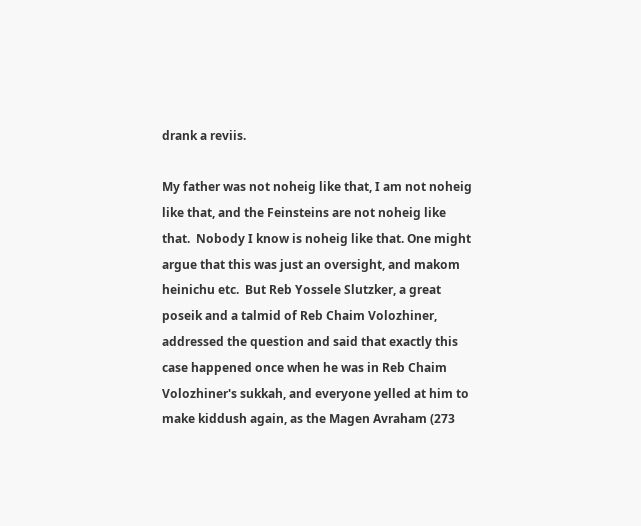drank a reviis.

My father was not noheig like that, I am not noheig like that, and the Feinsteins are not noheig like that.  Nobody I know is noheig like that. One might argue that this was just an oversight, and makom heinichu etc.  But Reb Yossele Slutzker, a great poseik and a talmid of Reb Chaim Volozhiner, addressed the question and said that exactly this case happened once when he was in Reb Chaim Volozhiner's sukkah, and everyone yelled at him to make kiddush again, as the Magen Avraham (273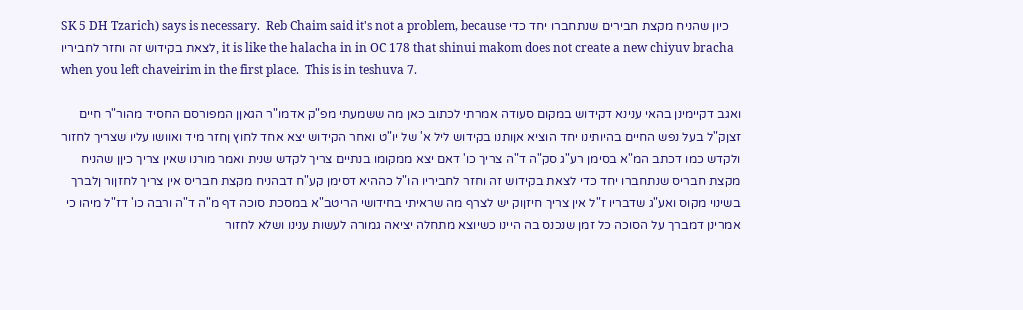SK 5 DH Tzarich) says is necessary.  Reb Chaim said it's not a problem, because כיון שהניח מקצת חבירים שנתחברו יחד כדי לצאת בקידוש זה וחזר לחביריו, it is like the halacha in in OC 178 that shinui makom does not create a new chiyuv bracha when you left chaveirim in the first place.  This is in teshuva 7.

ואגב דקיימינן בהאי ענינא דקידוש במקום סעודה אמרתי לכתוב כאן מה ששמעתי מפ"ק אדמו"ר הגאןן המפורסם החסיד מהור"ר חיים זצןק"ל בעל נפש החיים בהיותינו יחד הוציא אןותנו בקידוש ליל א' של יו"ט ואחר הקידוש יצא אחד לחוץ ןחזר מיד ואוושו עליו שצריך לחזור ולקדש כמו דכתב המ"א בסימן רע"ג סק"ה ד"ה צריך כו' דאם יצא ממקומו בנתיים צריך לקדש שנית ואמר מורנו שאין צריך כיןן שהניח מקצת חבריס שנתחברו יחד כדי לצאת בקידוש זה וחזר לחביריו הו"ל כההיא דסימן קע"ח דבהניח מקצת חבריס אין צריך לחזןור ןלברך בשינוי מקוס ואע"ג שדבריו ז"ל אין צריך חיזןוק יש לצרף מה שראיתי בחידושי הריטב"א במסכת סוכה דף מ"ה ד"ה ורבה כו' דז"ל מיהו כי אמרינן דמברך על הסוכה כל זמן שנכנס בה היינו כשיוצא מתחלה יציאה גמורה לעשות ענינו ושלא לחזור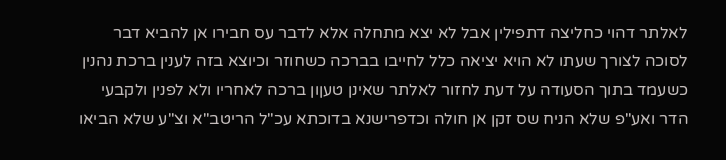לאלתר דהוי כחליצה דתפילין אבל לא יצא מתחלה אלא לדבר עס חבירו אן להביא דבר לסוכה לצורך שעתו לא הויא יציאה כלל לחייבו בברכה כשחוזר וכיוצא בזה לענין ברכת נהנין כשעמד בתוך הסעודה על דעת לחזור לאלתר שאינן טעןון ברכה לאחריו ולא לפנין ולקבעי הדר ואע"פ שלא הניח שס זקן אן חולה וכדפרישנא בדוכתא עכ"ל הריטב"א וצ"ע שלא הביאו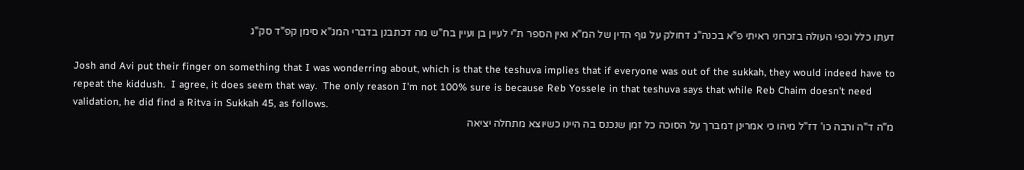דעתו כלל וכפי העולה בזכרוני ראיתי פ"א בכנה"ג דחולק על גוף הדין של המ"א ואין הספר ת"י לעיין בן ועיין בח"ש מה דכתבנן בדברי המג"א סימן קפ"ד סק"ג

Josh and Avi put their finger on something that I was wonderring about, which is that the teshuva implies that if everyone was out of the sukkah, they would indeed have to repeat the kiddush.  I agree, it does seem that way.  The only reason I'm not 100% sure is because Reb Yossele in that teshuva says that while Reb Chaim doesn't need validation, he did find a Ritva in Sukkah 45, as follows.
מ"ה ד"ה ורבה כו' דז"ל מיהו כי אמרינן דמברך על הסוכה כל זמן שנכנס בה היינו כשיוצא מתחלה יציאה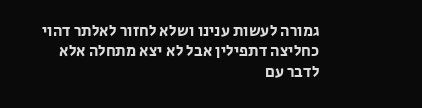גמורה לעשות ענינו ושלא לחזור לאלתר דהוי כחליצה דתפילין אבל לא יצא מתחלה אלא לדבר עם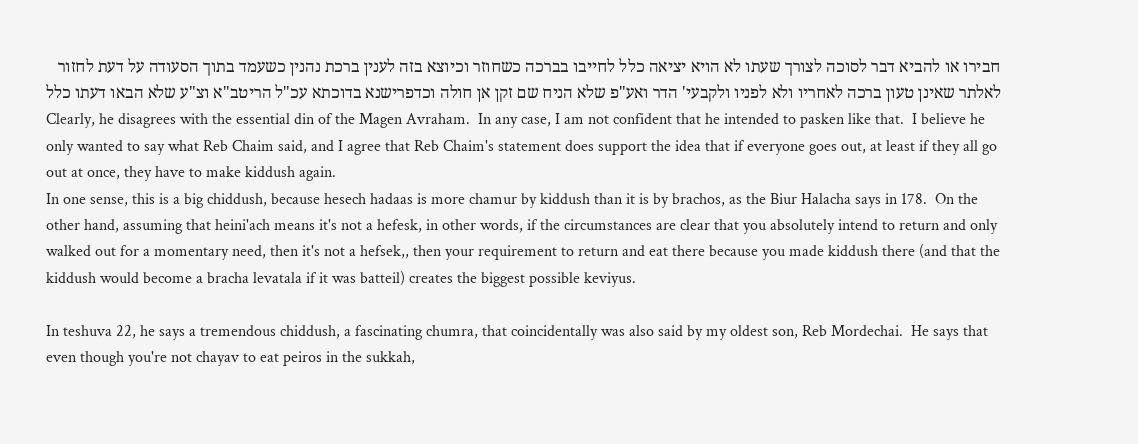חבירו או להביא דבר לסוכה לצורך שעתו לא הויא יציאה כלל לחייבו בברכה כשחוזר וכיוצא בזה לענין ברכת נהנין כשעמד בתוך הסעודה על דעת לחזור לאלתר שאינן טעון ברכה לאחריו ולא לפניו ולקבעי' הדר ואע"פ שלא הניח שם זקן אן חולה וכדפרישנא בדוכתא עכ"ל הריטב"א וצ"ע שלא הבאו דעתו כלל
Clearly, he disagrees with the essential din of the Magen Avraham.  In any case, I am not confident that he intended to pasken like that.  I believe he only wanted to say what Reb Chaim said, and I agree that Reb Chaim's statement does support the idea that if everyone goes out, at least if they all go out at once, they have to make kiddush again.
In one sense, this is a big chiddush, because hesech hadaas is more chamur by kiddush than it is by brachos, as the Biur Halacha says in 178.  On the other hand, assuming that heini'ach means it's not a hefesk, in other words, if the circumstances are clear that you absolutely intend to return and only walked out for a momentary need, then it's not a hefsek,, then your requirement to return and eat there because you made kiddush there (and that the kiddush would become a bracha levatala if it was batteil) creates the biggest possible keviyus.

In teshuva 22, he says a tremendous chiddush, a fascinating chumra, that coincidentally was also said by my oldest son, Reb Mordechai.  He says that even though you're not chayav to eat peiros in the sukkah,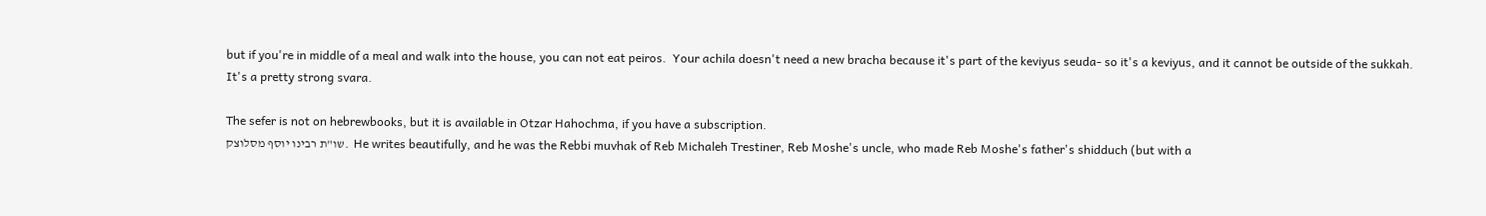but if you're in middle of a meal and walk into the house, you can not eat peiros.  Your achila doesn't need a new bracha because it's part of the keviyus seuda- so it's a keviyus, and it cannot be outside of the sukkah. It's a pretty strong svara.

The sefer is not on hebrewbooks, but it is available in Otzar Hahochma, if you have a subscription.
שו"ת רבינו יוסף מסלוצק.  He writes beautifully, and he was the Rebbi muvhak of Reb Michaleh Trestiner, Reb Moshe's uncle, who made Reb Moshe's father's shidduch (but with a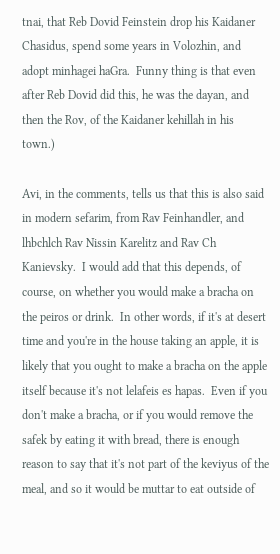tnai, that Reb Dovid Feinstein drop his Kaidaner Chasidus, spend some years in Volozhin, and adopt minhagei haGra.  Funny thing is that even after Reb Dovid did this, he was the dayan, and then the Rov, of the Kaidaner kehillah in his town.)

Avi, in the comments, tells us that this is also said in modern sefarim, from Rav Feinhandler, and lhbchlch Rav Nissin Karelitz and Rav Ch Kanievsky.  I would add that this depends, of course, on whether you would make a bracha on the peiros or drink.  In other words, if it's at desert time and you're in the house taking an apple, it is likely that you ought to make a bracha on the apple itself because it's not lelafeis es hapas.  Even if you don't make a bracha, or if you would remove the safek by eating it with bread, there is enough reason to say that it's not part of the keviyus of the meal, and so it would be muttar to eat outside of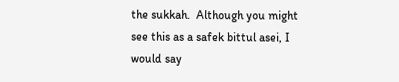the sukkah.  Although you might see this as a safek bittul asei, I would say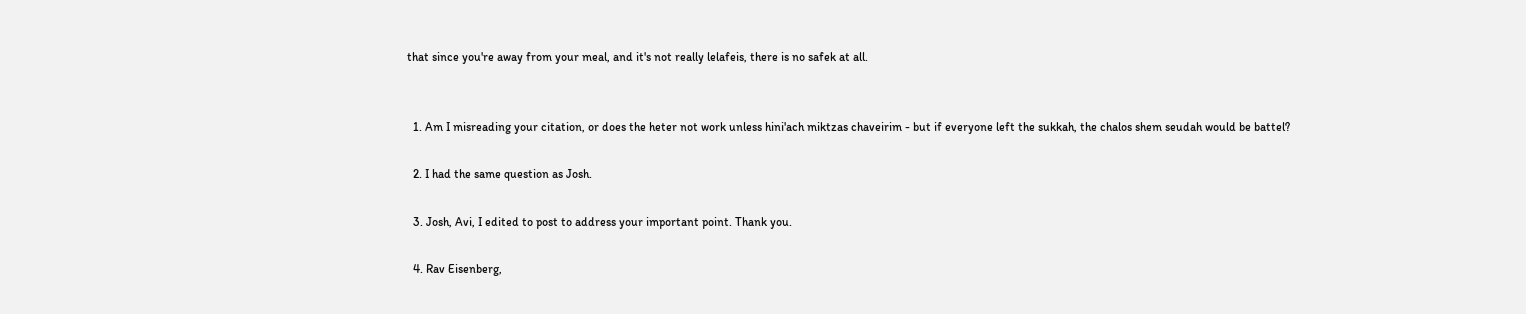that since you're away from your meal, and it's not really lelafeis, there is no safek at all.


  1. Am I misreading your citation, or does the heter not work unless hini'ach miktzas chaveirim - but if everyone left the sukkah, the chalos shem seudah would be battel?

  2. I had the same question as Josh.

  3. Josh, Avi, I edited to post to address your important point. Thank you.

  4. Rav Eisenberg,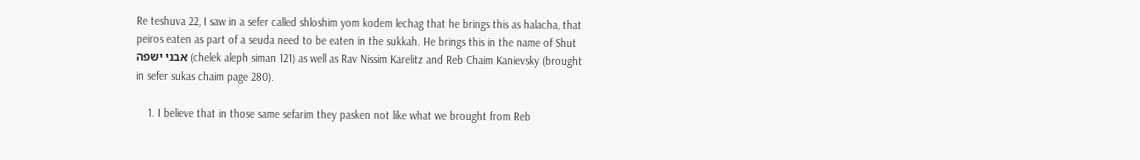Re teshuva 22, I saw in a sefer called shloshim yom kodem lechag that he brings this as halacha, that peiros eaten as part of a seuda need to be eaten in the sukkah. He brings this in the name of Shut אבני ישפה (chelek aleph siman 121) as well as Rav Nissim Karelitz and Reb Chaim Kanievsky (brought in sefer sukas chaim page 280).

    1. I believe that in those same sefarim they pasken not like what we brought from Reb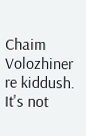Chaim Volozhiner re kiddush. It's not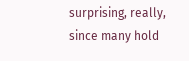surprising, really, since many hold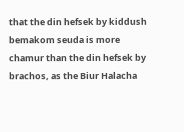that the din hefsek by kiddush bemakom seuda is more chamur than the din hefsek by brachos, as the Biur Halacha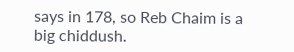says in 178, so Reb Chaim is a big chiddush.